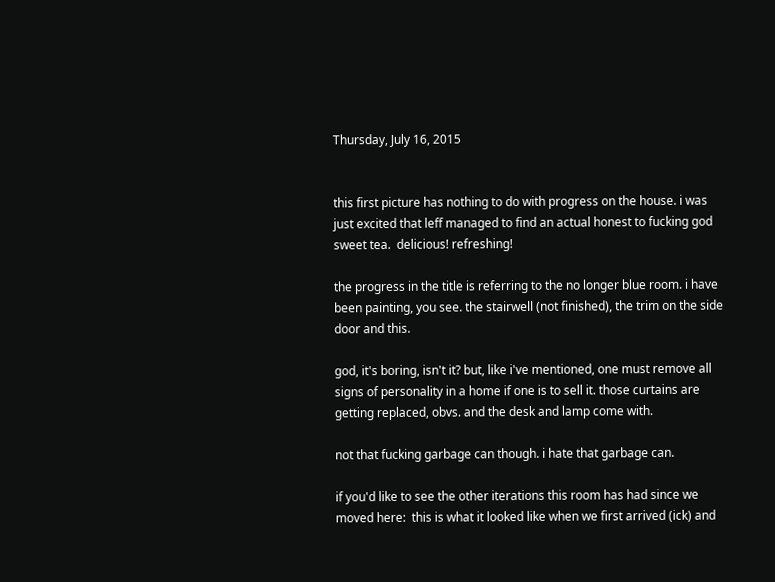Thursday, July 16, 2015


this first picture has nothing to do with progress on the house. i was just excited that leff managed to find an actual honest to fucking god sweet tea.  delicious! refreshing!

the progress in the title is referring to the no longer blue room. i have been painting, you see. the stairwell (not finished), the trim on the side door and this.

god, it's boring, isn't it? but, like i've mentioned, one must remove all signs of personality in a home if one is to sell it. those curtains are getting replaced, obvs. and the desk and lamp come with.

not that fucking garbage can though. i hate that garbage can.

if you'd like to see the other iterations this room has had since we moved here:  this is what it looked like when we first arrived (ick) and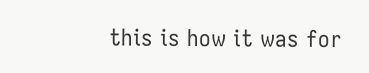this is how it was for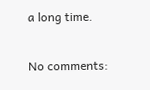a long time.

No comments: